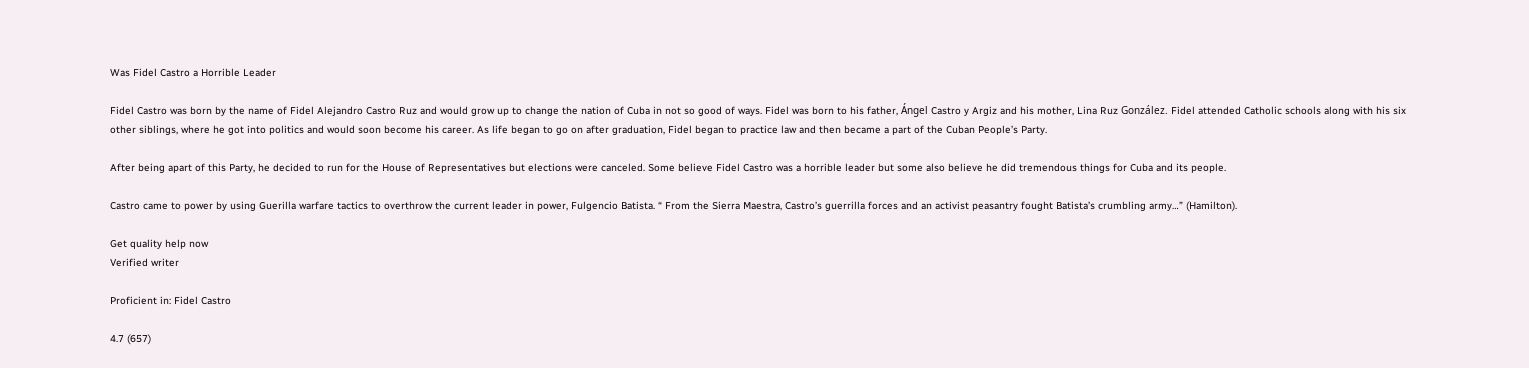Was Fidel Castro a Horrible Leader

Fidel Castro was born by the name of Fidel Alejandro Castro Ruz and would grow up to change the nation of Cuba in not so good of ways. Fidel was born to his father, Ángel Castro y Argiz and his mother, Lina Ruz González. Fidel attended Catholic schools along with his six other siblings, where he got into politics and would soon become his career. As life began to go on after graduation, Fidel began to practice law and then became a part of the Cuban People’s Party.

After being apart of this Party, he decided to run for the House of Representatives but elections were canceled. Some believe Fidel Castro was a horrible leader but some also believe he did tremendous things for Cuba and its people.

Castro came to power by using Guerilla warfare tactics to overthrow the current leader in power, Fulgencio Batista. “ From the Sierra Maestra, Castro’s guerrilla forces and an activist peasantry fought Batista’s crumbling army…” (Hamilton).

Get quality help now
Verified writer

Proficient in: Fidel Castro

4.7 (657)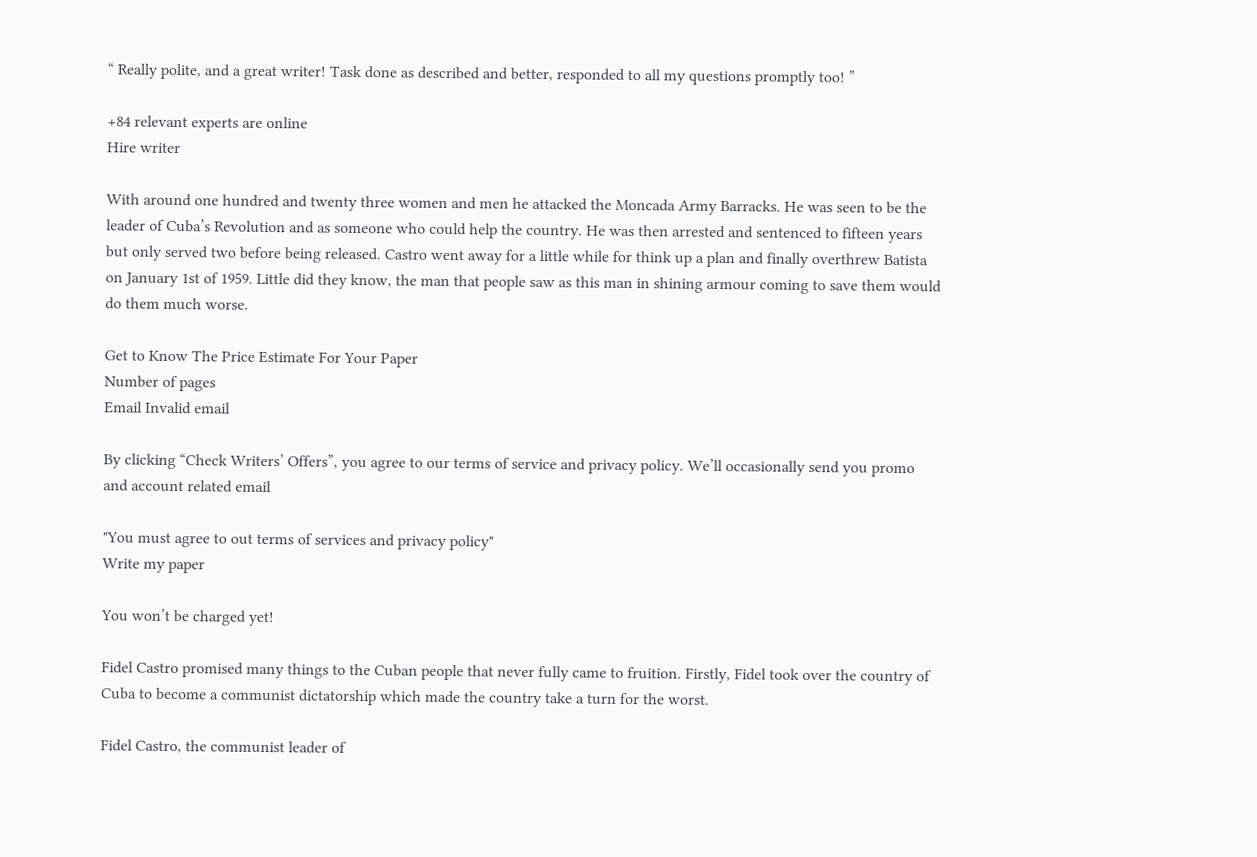“ Really polite, and a great writer! Task done as described and better, responded to all my questions promptly too! ”

+84 relevant experts are online
Hire writer

With around one hundred and twenty three women and men he attacked the Moncada Army Barracks. He was seen to be the leader of Cuba’s Revolution and as someone who could help the country. He was then arrested and sentenced to fifteen years but only served two before being released. Castro went away for a little while for think up a plan and finally overthrew Batista on January 1st of 1959. Little did they know, the man that people saw as this man in shining armour coming to save them would do them much worse.

Get to Know The Price Estimate For Your Paper
Number of pages
Email Invalid email

By clicking “Check Writers’ Offers”, you agree to our terms of service and privacy policy. We’ll occasionally send you promo and account related email

"You must agree to out terms of services and privacy policy"
Write my paper

You won’t be charged yet!

Fidel Castro promised many things to the Cuban people that never fully came to fruition. Firstly, Fidel took over the country of Cuba to become a communist dictatorship which made the country take a turn for the worst.

Fidel Castro, the communist leader of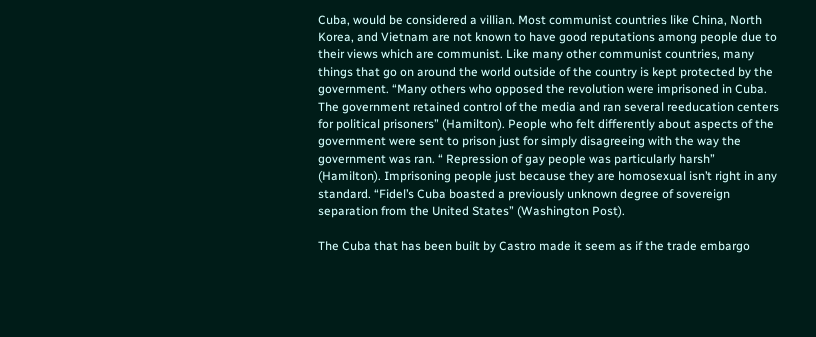Cuba, would be considered a villian. Most communist countries like China, North Korea, and Vietnam are not known to have good reputations among people due to their views which are communist. Like many other communist countries, many things that go on around the world outside of the country is kept protected by the government. “Many others who opposed the revolution were imprisoned in Cuba. The government retained control of the media and ran several reeducation centers for political prisoners” (Hamilton). People who felt differently about aspects of the government were sent to prison just for simply disagreeing with the way the government was ran. “ Repression of gay people was particularly harsh” (Hamilton). Imprisoning people just because they are homosexual isn’t right in any standard. “Fidel’s Cuba boasted a previously unknown degree of sovereign separation from the United States” (Washington Post).

The Cuba that has been built by Castro made it seem as if the trade embargo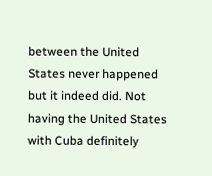between the United States never happened but it indeed did. Not having the United States with Cuba definitely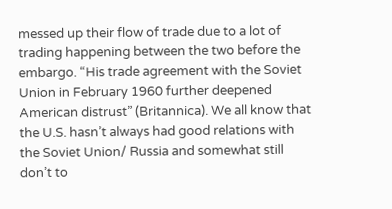messed up their flow of trade due to a lot of trading happening between the two before the embargo. “His trade agreement with the Soviet Union in February 1960 further deepened American distrust” (Britannica). We all know that the U.S. hasn’t always had good relations with the Soviet Union/ Russia and somewhat still don’t to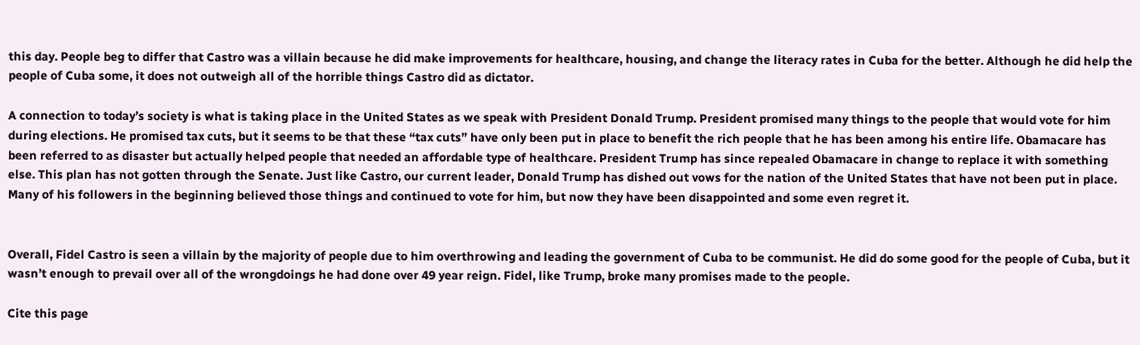this day. People beg to differ that Castro was a villain because he did make improvements for healthcare, housing, and change the literacy rates in Cuba for the better. Although he did help the people of Cuba some, it does not outweigh all of the horrible things Castro did as dictator.

A connection to today’s society is what is taking place in the United States as we speak with President Donald Trump. President promised many things to the people that would vote for him during elections. He promised tax cuts, but it seems to be that these “tax cuts” have only been put in place to benefit the rich people that he has been among his entire life. Obamacare has been referred to as disaster but actually helped people that needed an affordable type of healthcare. President Trump has since repealed Obamacare in change to replace it with something else. This plan has not gotten through the Senate. Just like Castro, our current leader, Donald Trump has dished out vows for the nation of the United States that have not been put in place. Many of his followers in the beginning believed those things and continued to vote for him, but now they have been disappointed and some even regret it.


Overall, Fidel Castro is seen a villain by the majority of people due to him overthrowing and leading the government of Cuba to be communist. He did do some good for the people of Cuba, but it wasn’t enough to prevail over all of the wrongdoings he had done over 49 year reign. Fidel, like Trump, broke many promises made to the people.

Cite this page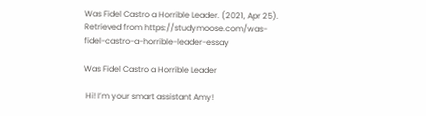Was Fidel Castro a Horrible Leader. (2021, Apr 25). Retrieved from https://studymoose.com/was-fidel-castro-a-horrible-leader-essay

Was Fidel Castro a Horrible Leader

 Hi! I’m your smart assistant Amy!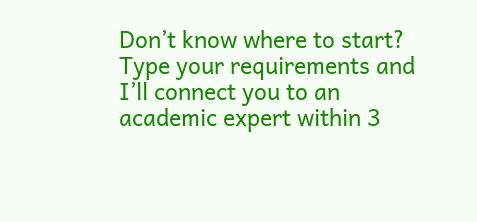Don’t know where to start? Type your requirements and I’ll connect you to an academic expert within 3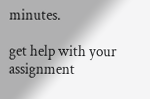minutes.

get help with your assignment